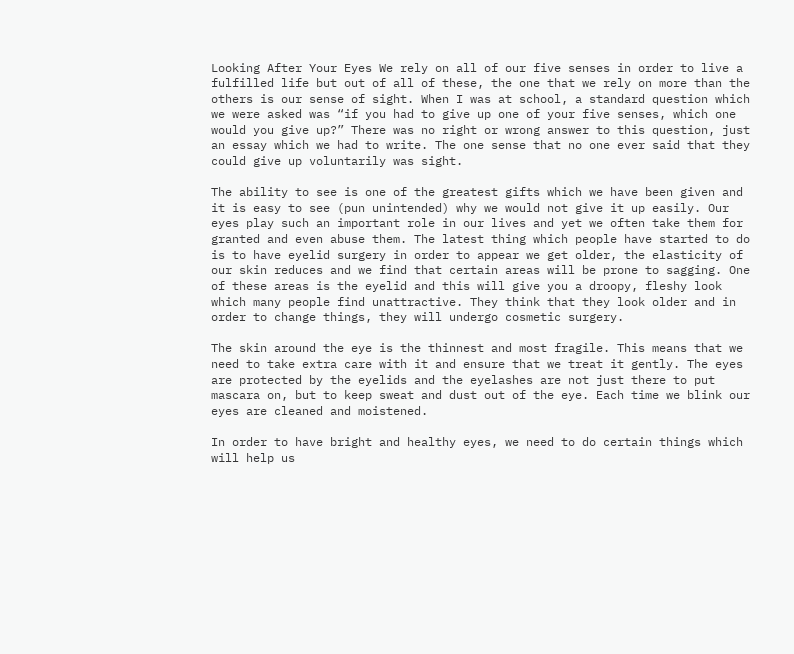Looking After Your Eyes We rely on all of our five senses in order to live a fulfilled life but out of all of these, the one that we rely on more than the others is our sense of sight. When I was at school, a standard question which we were asked was “if you had to give up one of your five senses, which one would you give up?” There was no right or wrong answer to this question, just an essay which we had to write. The one sense that no one ever said that they could give up voluntarily was sight.

The ability to see is one of the greatest gifts which we have been given and it is easy to see (pun unintended) why we would not give it up easily. Our eyes play such an important role in our lives and yet we often take them for granted and even abuse them. The latest thing which people have started to do is to have eyelid surgery in order to appear we get older, the elasticity of our skin reduces and we find that certain areas will be prone to sagging. One of these areas is the eyelid and this will give you a droopy, fleshy look which many people find unattractive. They think that they look older and in order to change things, they will undergo cosmetic surgery.

The skin around the eye is the thinnest and most fragile. This means that we need to take extra care with it and ensure that we treat it gently. The eyes are protected by the eyelids and the eyelashes are not just there to put mascara on, but to keep sweat and dust out of the eye. Each time we blink our eyes are cleaned and moistened.

In order to have bright and healthy eyes, we need to do certain things which will help us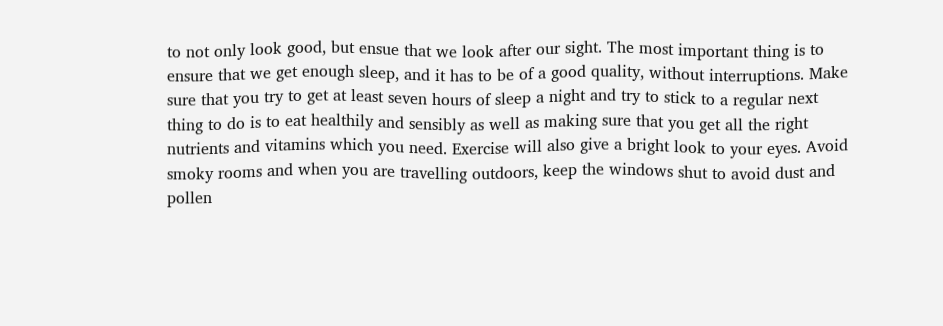to not only look good, but ensue that we look after our sight. The most important thing is to ensure that we get enough sleep, and it has to be of a good quality, without interruptions. Make sure that you try to get at least seven hours of sleep a night and try to stick to a regular next thing to do is to eat healthily and sensibly as well as making sure that you get all the right nutrients and vitamins which you need. Exercise will also give a bright look to your eyes. Avoid smoky rooms and when you are travelling outdoors, keep the windows shut to avoid dust and pollen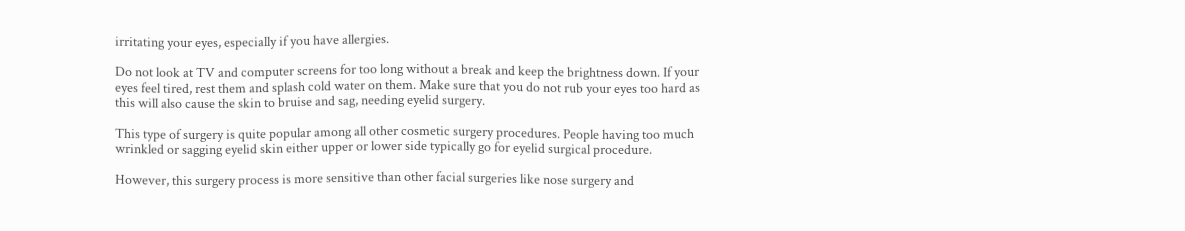irritating your eyes, especially if you have allergies.

Do not look at TV and computer screens for too long without a break and keep the brightness down. If your eyes feel tired, rest them and splash cold water on them. Make sure that you do not rub your eyes too hard as this will also cause the skin to bruise and sag, needing eyelid surgery.

This type of surgery is quite popular among all other cosmetic surgery procedures. People having too much wrinkled or sagging eyelid skin either upper or lower side typically go for eyelid surgical procedure.

However, this surgery process is more sensitive than other facial surgeries like nose surgery and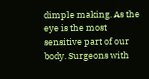dimple making. As the eye is the most sensitive part of our body. Surgeons with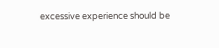excessive experience should be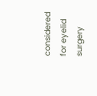considered for eyelid surgery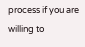process if you are willing to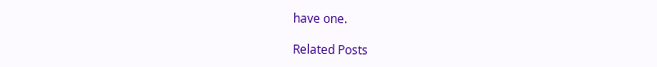have one.

Related Posts